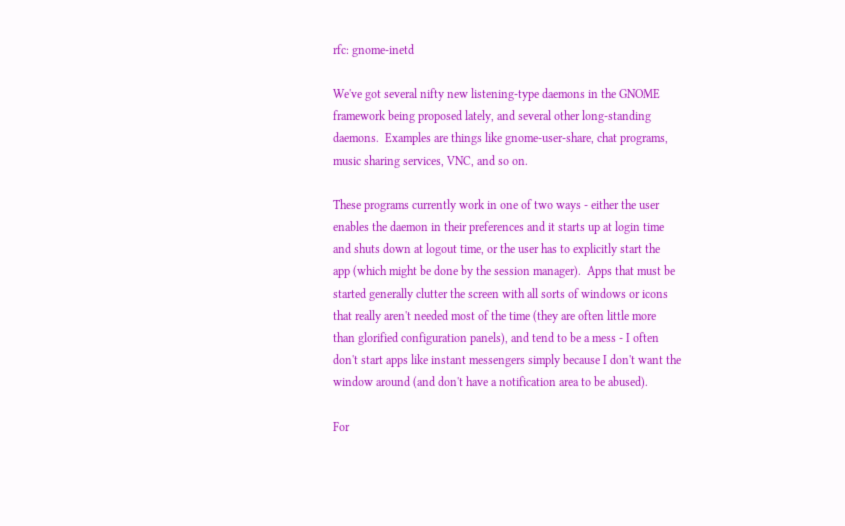rfc: gnome-inetd

We've got several nifty new listening-type daemons in the GNOME
framework being proposed lately, and several other long-standing
daemons.  Examples are things like gnome-user-share, chat programs,
music sharing services, VNC, and so on.

These programs currently work in one of two ways - either the user
enables the daemon in their preferences and it starts up at login time
and shuts down at logout time, or the user has to explicitly start the
app (which might be done by the session manager).  Apps that must be
started generally clutter the screen with all sorts of windows or icons
that really aren't needed most of the time (they are often little more
than glorified configuration panels), and tend to be a mess - I often
don't start apps like instant messengers simply because I don't want the
window around (and don't have a notification area to be abused).

For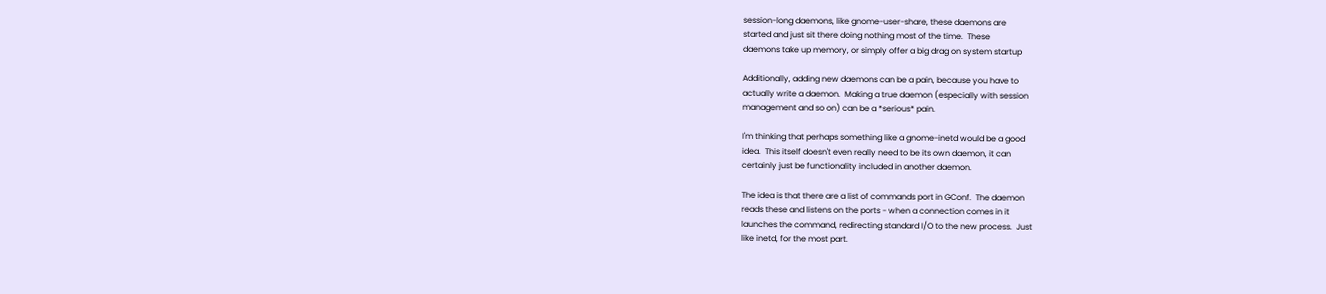session-long daemons, like gnome-user-share, these daemons are
started and just sit there doing nothing most of the time.  These
daemons take up memory, or simply offer a big drag on system startup

Additionally, adding new daemons can be a pain, because you have to
actually write a daemon.  Making a true daemon (especially with session
management and so on) can be a *serious* pain.

I'm thinking that perhaps something like a gnome-inetd would be a good
idea.  This itself doesn't even really need to be its own daemon, it can
certainly just be functionality included in another daemon.

The idea is that there are a list of commands port in GConf.  The daemon
reads these and listens on the ports - when a connection comes in it
launches the command, redirecting standard I/O to the new process.  Just
like inetd, for the most part.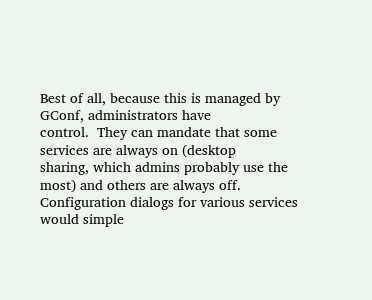Best of all, because this is managed by GConf, administrators have
control.  They can mandate that some services are always on (desktop
sharing, which admins probably use the most) and others are always off.
Configuration dialogs for various services would simple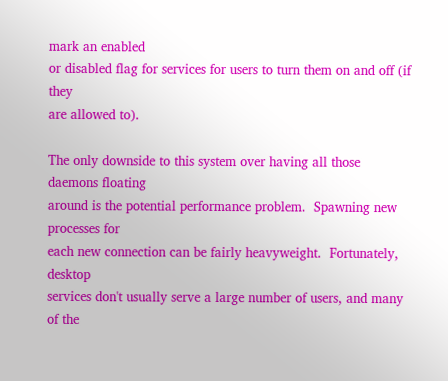mark an enabled
or disabled flag for services for users to turn them on and off (if they
are allowed to).

The only downside to this system over having all those daemons floating
around is the potential performance problem.  Spawning new processes for
each new connection can be fairly heavyweight.  Fortunately, desktop
services don't usually serve a large number of users, and many of the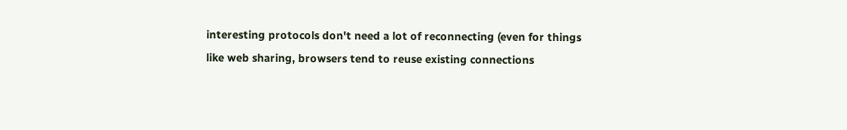interesting protocols don't need a lot of reconnecting (even for things
like web sharing, browsers tend to reuse existing connections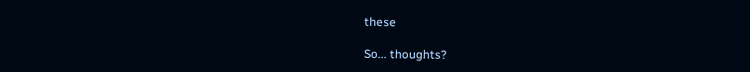these

So... thoughts?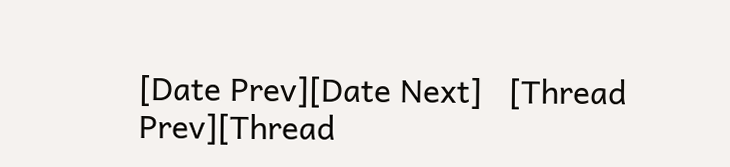[Date Prev][Date Next]   [Thread Prev][Thread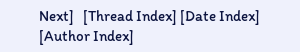Next]   [Thread Index] [Date Index] [Author Index]